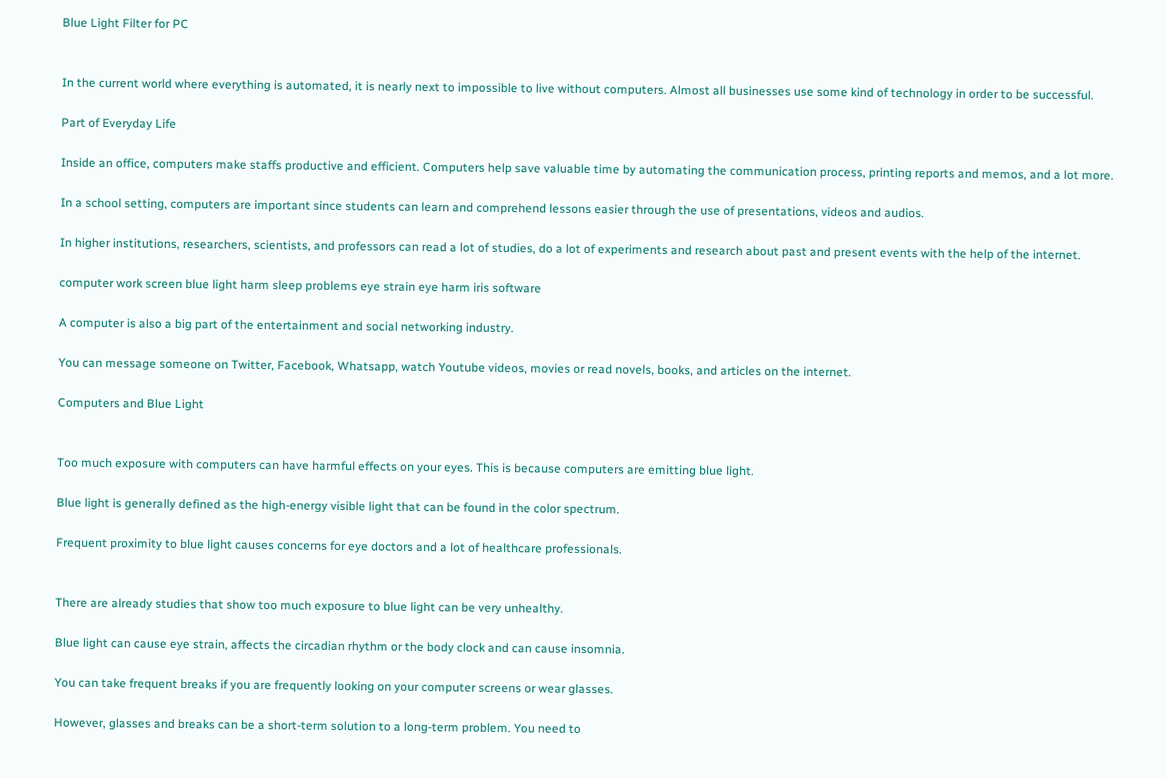Blue Light Filter for PC


In the current world where everything is automated, it is nearly next to impossible to live without computers. Almost all businesses use some kind of technology in order to be successful.

Part of Everyday Life

Inside an office, computers make staffs productive and efficient. Computers help save valuable time by automating the communication process, printing reports and memos, and a lot more.

In a school setting, computers are important since students can learn and comprehend lessons easier through the use of presentations, videos and audios.

In higher institutions, researchers, scientists, and professors can read a lot of studies, do a lot of experiments and research about past and present events with the help of the internet.

computer work screen blue light harm sleep problems eye strain eye harm iris software

A computer is also a big part of the entertainment and social networking industry.

You can message someone on Twitter, Facebook, Whatsapp, watch Youtube videos, movies or read novels, books, and articles on the internet.

Computers and Blue Light


Too much exposure with computers can have harmful effects on your eyes. This is because computers are emitting blue light.

Blue light is generally defined as the high-energy visible light that can be found in the color spectrum.

Frequent proximity to blue light causes concerns for eye doctors and a lot of healthcare professionals.


There are already studies that show too much exposure to blue light can be very unhealthy.

Blue light can cause eye strain, affects the circadian rhythm or the body clock and can cause insomnia.

You can take frequent breaks if you are frequently looking on your computer screens or wear glasses.

However, glasses and breaks can be a short-term solution to a long-term problem. You need to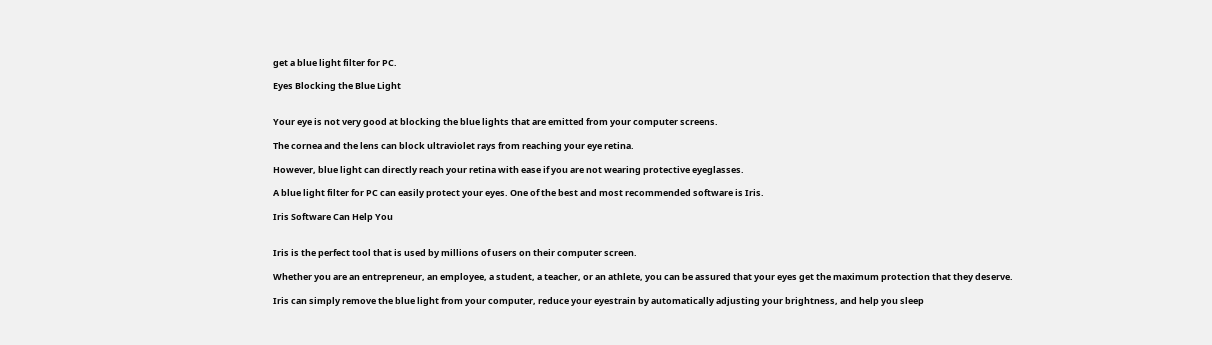get a blue light filter for PC.

Eyes Blocking the Blue Light


Your eye is not very good at blocking the blue lights that are emitted from your computer screens.

The cornea and the lens can block ultraviolet rays from reaching your eye retina.

However, blue light can directly reach your retina with ease if you are not wearing protective eyeglasses.

A blue light filter for PC can easily protect your eyes. One of the best and most recommended software is Iris.

Iris Software Can Help You


Iris is the perfect tool that is used by millions of users on their computer screen.

Whether you are an entrepreneur, an employee, a student, a teacher, or an athlete, you can be assured that your eyes get the maximum protection that they deserve.

Iris can simply remove the blue light from your computer, reduce your eyestrain by automatically adjusting your brightness, and help you sleep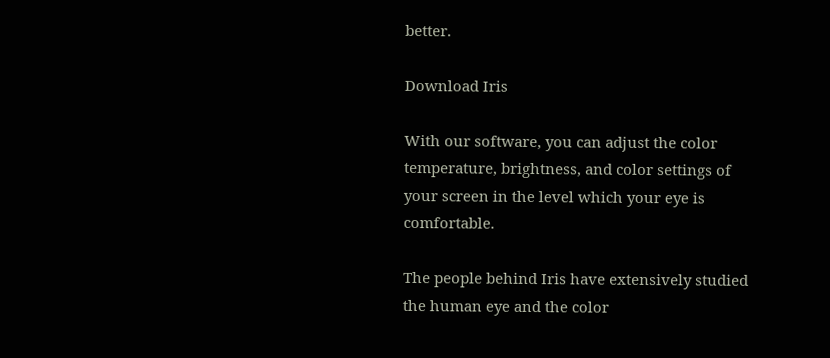better.

Download Iris

With our software, you can adjust the color temperature, brightness, and color settings of your screen in the level which your eye is comfortable.

The people behind Iris have extensively studied the human eye and the color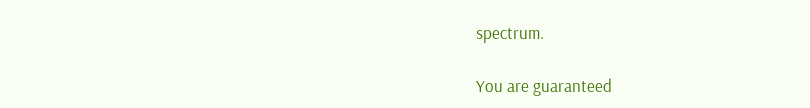spectrum.

You are guaranteed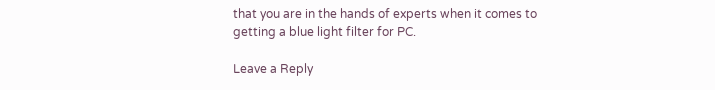that you are in the hands of experts when it comes to getting a blue light filter for PC.

Leave a Reply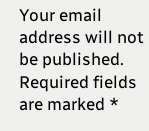Your email address will not be published. Required fields are marked *